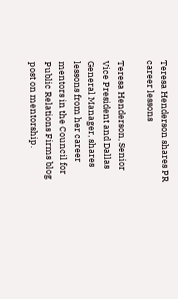Teresa Henderson shares PR career lessons

Teresa Henderson, Senior Vice President and Dallas General Manager, shares lessons from her career mentors in the Council for Public Relations Firms blog post on mentorship.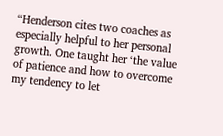“Henderson cites two coaches as especially helpful to her personal growth. One taught her ‘the value of patience and how to overcome my tendency to let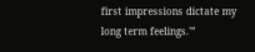first impressions dictate my long term feelings.'”